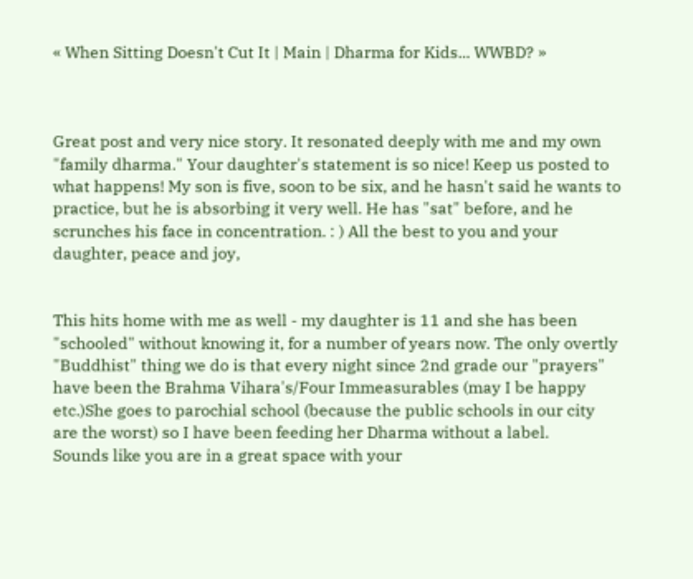« When Sitting Doesn't Cut It | Main | Dharma for Kids... WWBD? »



Great post and very nice story. It resonated deeply with me and my own "family dharma." Your daughter's statement is so nice! Keep us posted to what happens! My son is five, soon to be six, and he hasn't said he wants to practice, but he is absorbing it very well. He has "sat" before, and he scrunches his face in concentration. : ) All the best to you and your daughter, peace and joy,


This hits home with me as well - my daughter is 11 and she has been "schooled" without knowing it, for a number of years now. The only overtly "Buddhist" thing we do is that every night since 2nd grade our "prayers" have been the Brahma Vihara's/Four Immeasurables (may I be happy etc.)She goes to parochial school (because the public schools in our city are the worst) so I have been feeding her Dharma without a label.
Sounds like you are in a great space with your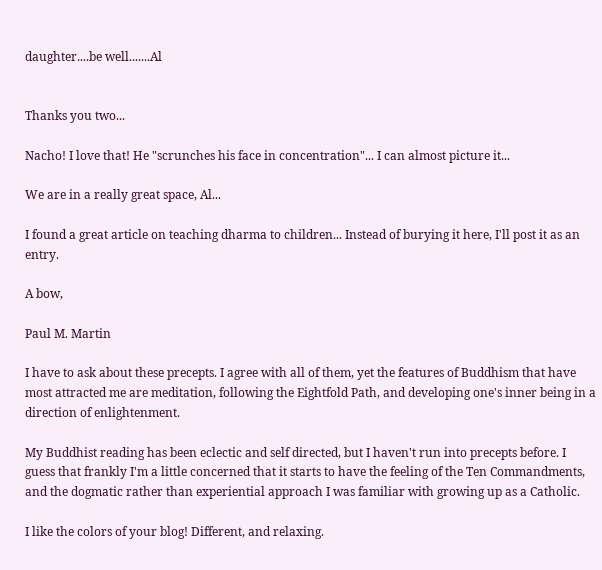daughter....be well.......Al


Thanks you two...

Nacho! I love that! He "scrunches his face in concentration"... I can almost picture it...

We are in a really great space, Al...

I found a great article on teaching dharma to children... Instead of burying it here, I'll post it as an entry.

A bow,

Paul M. Martin

I have to ask about these precepts. I agree with all of them, yet the features of Buddhism that have most attracted me are meditation, following the Eightfold Path, and developing one's inner being in a direction of enlightenment.

My Buddhist reading has been eclectic and self directed, but I haven't run into precepts before. I guess that frankly I'm a little concerned that it starts to have the feeling of the Ten Commandments, and the dogmatic rather than experiential approach I was familiar with growing up as a Catholic.

I like the colors of your blog! Different, and relaxing.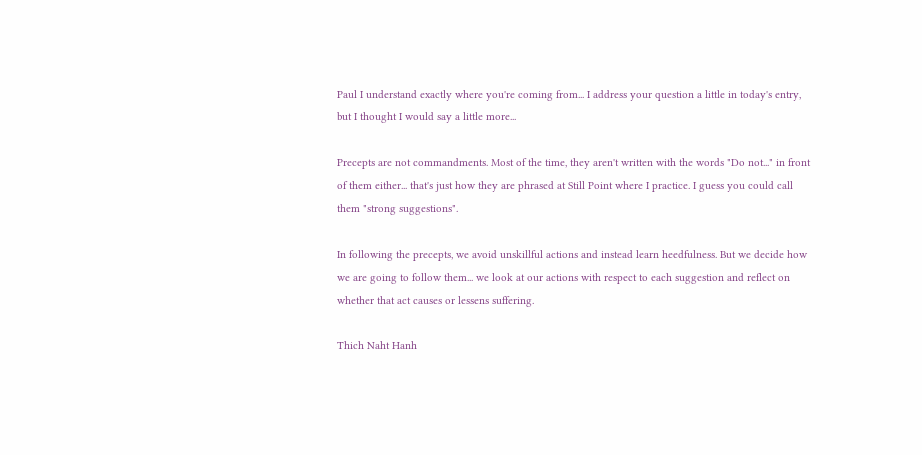Paul I understand exactly where you're coming from... I address your question a little in today's entry, but I thought I would say a little more...

Precepts are not commandments. Most of the time, they aren't written with the words "Do not..." in front of them either... that's just how they are phrased at Still Point where I practice. I guess you could call them "strong suggestions".

In following the precepts, we avoid unskillful actions and instead learn heedfulness. But we decide how we are going to follow them... we look at our actions with respect to each suggestion and reflect on whether that act causes or lessens suffering.

Thich Naht Hanh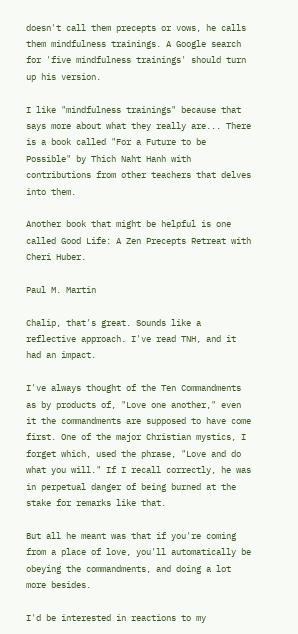doesn't call them precepts or vows, he calls them mindfulness trainings. A Google search for 'five mindfulness trainings' should turn up his version.

I like "mindfulness trainings" because that says more about what they really are... There is a book called "For a Future to be Possible" by Thich Naht Hanh with contributions from other teachers that delves into them.

Another book that might be helpful is one called Good Life: A Zen Precepts Retreat with Cheri Huber.

Paul M. Martin

Chalip, that's great. Sounds like a reflective approach. I've read TNH, and it had an impact.

I've always thought of the Ten Commandments as by products of, "Love one another," even it the commandments are supposed to have come first. One of the major Christian mystics, I forget which, used the phrase, "Love and do what you will." If I recall correctly, he was in perpetual danger of being burned at the stake for remarks like that.

But all he meant was that if you're coming from a place of love, you'll automatically be obeying the commandments, and doing a lot more besides.

I'd be interested in reactions to my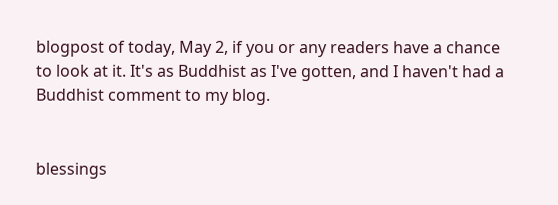blogpost of today, May 2, if you or any readers have a chance to look at it. It's as Buddhist as I've gotten, and I haven't had a Buddhist comment to my blog.


blessings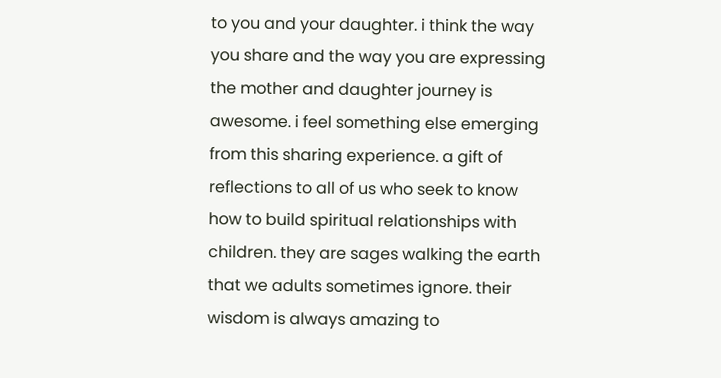to you and your daughter. i think the way you share and the way you are expressing the mother and daughter journey is awesome. i feel something else emerging from this sharing experience. a gift of reflections to all of us who seek to know how to build spiritual relationships with children. they are sages walking the earth that we adults sometimes ignore. their wisdom is always amazing to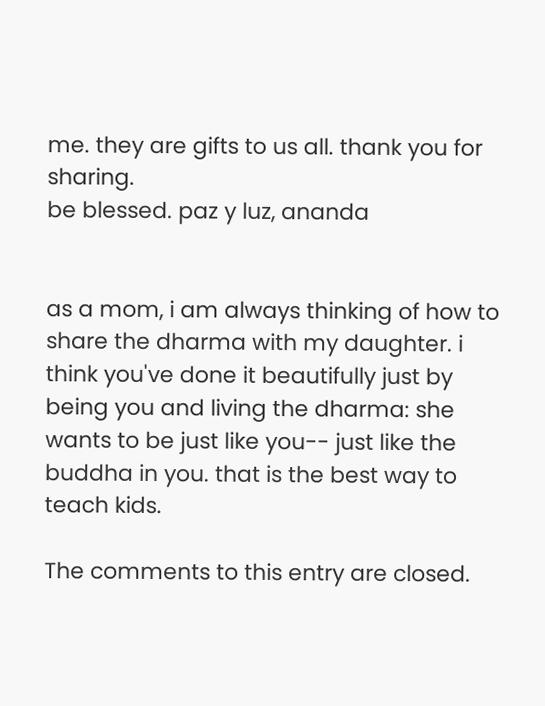me. they are gifts to us all. thank you for sharing.
be blessed. paz y luz, ananda


as a mom, i am always thinking of how to share the dharma with my daughter. i think you've done it beautifully just by being you and living the dharma: she wants to be just like you-- just like the buddha in you. that is the best way to teach kids.

The comments to this entry are closed.